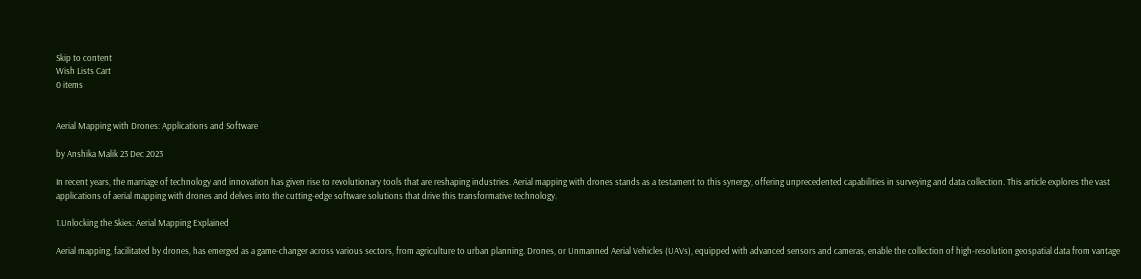Skip to content
Wish Lists Cart
0 items


Aerial Mapping with Drones: Applications and Software

by Anshika Malik 23 Dec 2023

In recent years, the marriage of technology and innovation has given rise to revolutionary tools that are reshaping industries. Aerial mapping with drones stands as a testament to this synergy, offering unprecedented capabilities in surveying and data collection. This article explores the vast applications of aerial mapping with drones and delves into the cutting-edge software solutions that drive this transformative technology.

1.Unlocking the Skies: Aerial Mapping Explained

Aerial mapping, facilitated by drones, has emerged as a game-changer across various sectors, from agriculture to urban planning. Drones, or Unmanned Aerial Vehicles (UAVs), equipped with advanced sensors and cameras, enable the collection of high-resolution geospatial data from vantage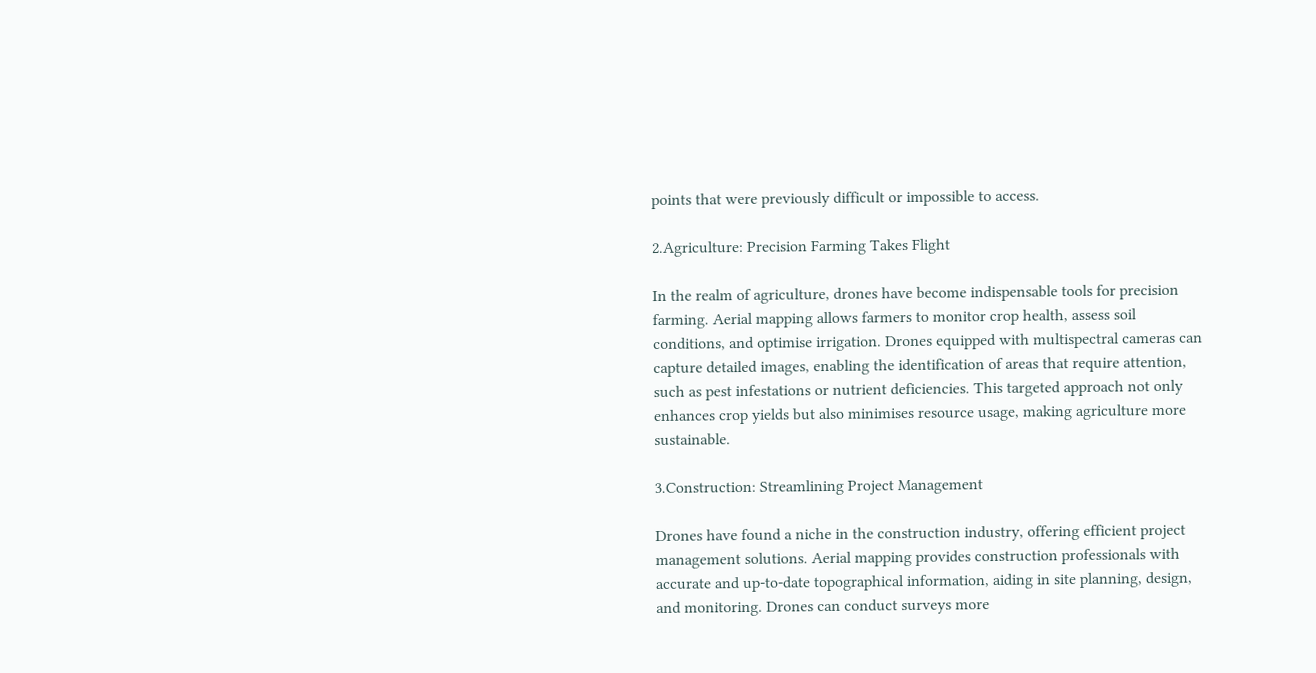points that were previously difficult or impossible to access.

2.Agriculture: Precision Farming Takes Flight

In the realm of agriculture, drones have become indispensable tools for precision farming. Aerial mapping allows farmers to monitor crop health, assess soil conditions, and optimise irrigation. Drones equipped with multispectral cameras can capture detailed images, enabling the identification of areas that require attention, such as pest infestations or nutrient deficiencies. This targeted approach not only enhances crop yields but also minimises resource usage, making agriculture more sustainable.

3.Construction: Streamlining Project Management

Drones have found a niche in the construction industry, offering efficient project management solutions. Aerial mapping provides construction professionals with accurate and up-to-date topographical information, aiding in site planning, design, and monitoring. Drones can conduct surveys more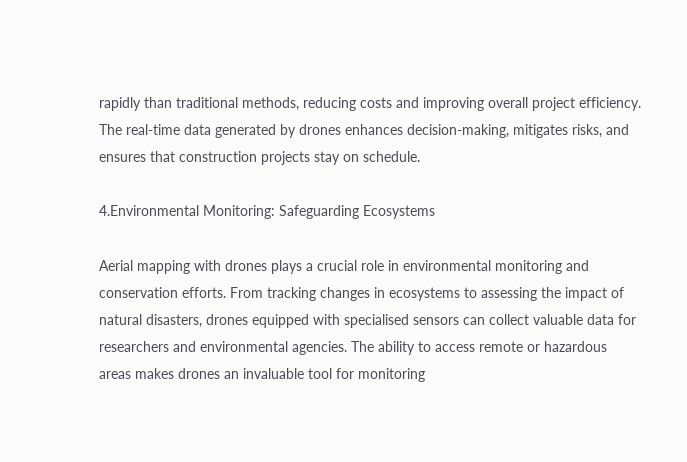rapidly than traditional methods, reducing costs and improving overall project efficiency. The real-time data generated by drones enhances decision-making, mitigates risks, and ensures that construction projects stay on schedule.

4.Environmental Monitoring: Safeguarding Ecosystems

Aerial mapping with drones plays a crucial role in environmental monitoring and conservation efforts. From tracking changes in ecosystems to assessing the impact of natural disasters, drones equipped with specialised sensors can collect valuable data for researchers and environmental agencies. The ability to access remote or hazardous areas makes drones an invaluable tool for monitoring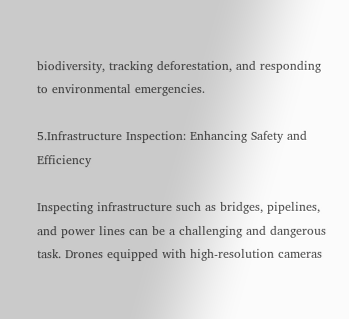biodiversity, tracking deforestation, and responding to environmental emergencies.

5.Infrastructure Inspection: Enhancing Safety and Efficiency

Inspecting infrastructure such as bridges, pipelines, and power lines can be a challenging and dangerous task. Drones equipped with high-resolution cameras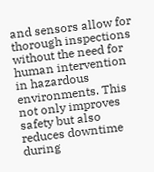and sensors allow for thorough inspections without the need for human intervention in hazardous environments. This not only improves safety but also reduces downtime during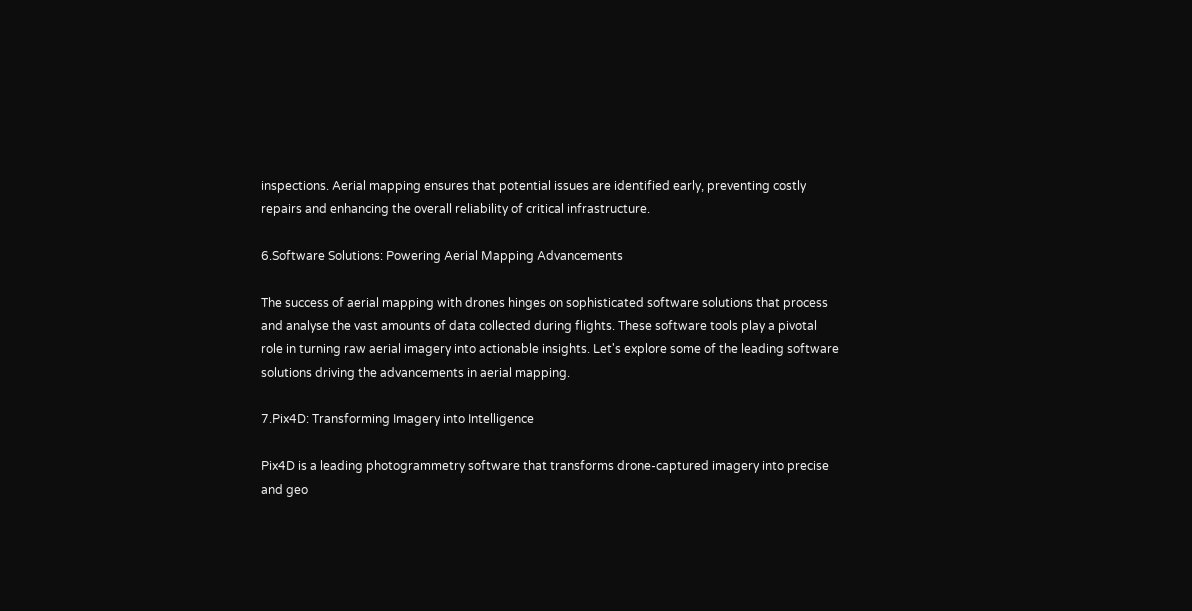inspections. Aerial mapping ensures that potential issues are identified early, preventing costly repairs and enhancing the overall reliability of critical infrastructure.

6.Software Solutions: Powering Aerial Mapping Advancements

The success of aerial mapping with drones hinges on sophisticated software solutions that process and analyse the vast amounts of data collected during flights. These software tools play a pivotal role in turning raw aerial imagery into actionable insights. Let's explore some of the leading software solutions driving the advancements in aerial mapping.

7.Pix4D: Transforming Imagery into Intelligence

Pix4D is a leading photogrammetry software that transforms drone-captured imagery into precise and geo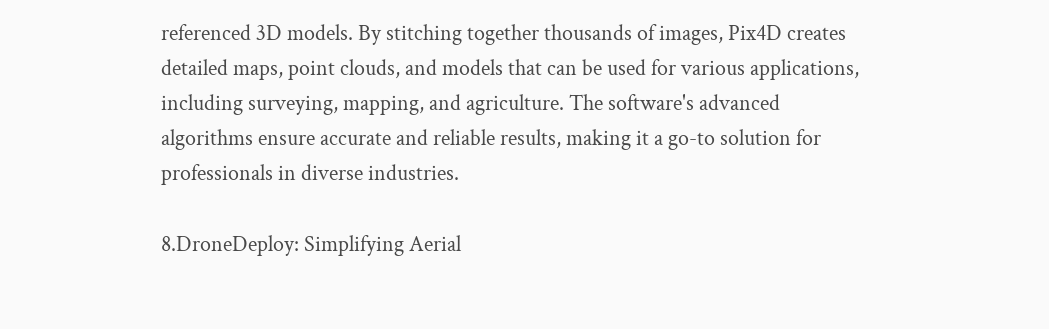referenced 3D models. By stitching together thousands of images, Pix4D creates detailed maps, point clouds, and models that can be used for various applications, including surveying, mapping, and agriculture. The software's advanced algorithms ensure accurate and reliable results, making it a go-to solution for professionals in diverse industries.

8.DroneDeploy: Simplifying Aerial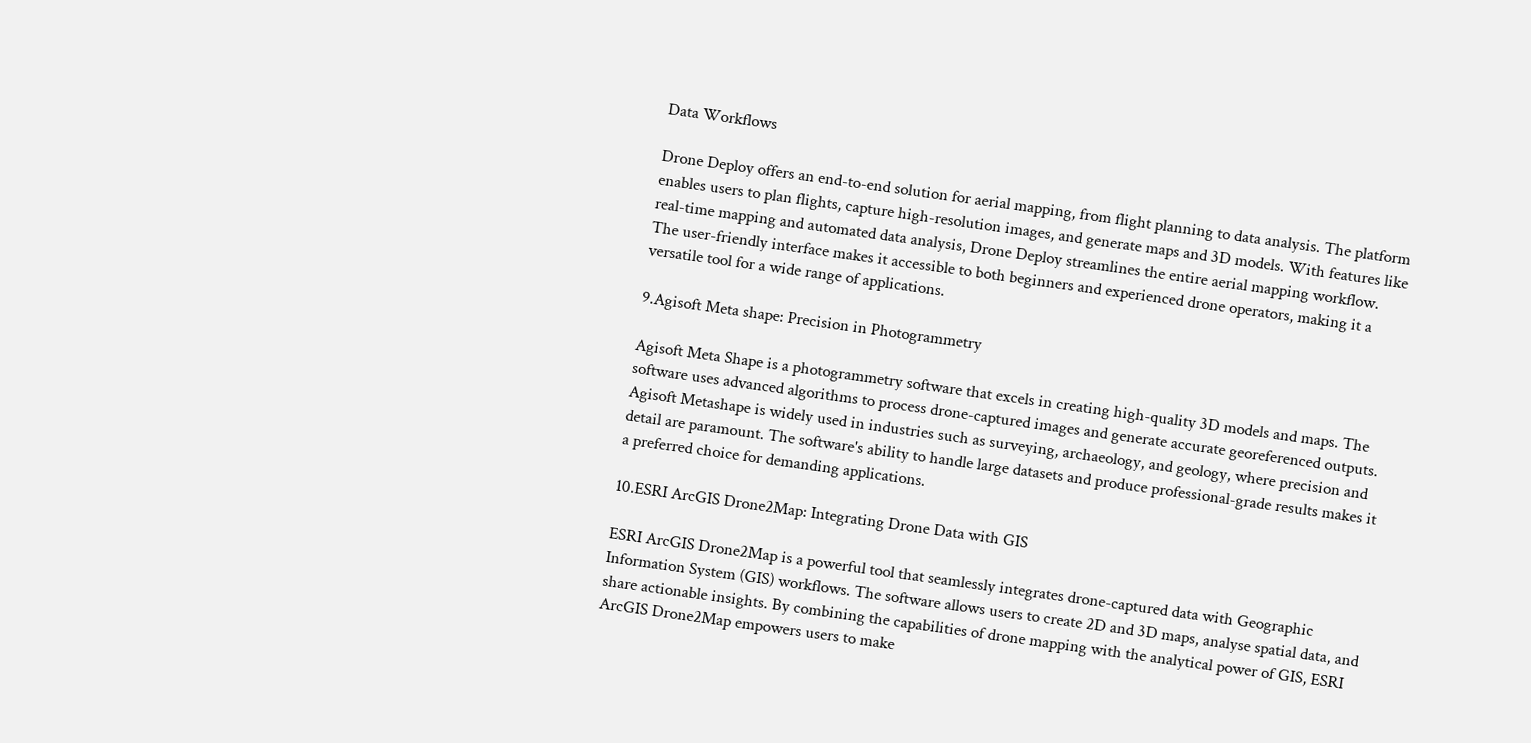Data Workflows

Drone Deploy offers an end-to-end solution for aerial mapping, from flight planning to data analysis. The platform enables users to plan flights, capture high-resolution images, and generate maps and 3D models. With features like real-time mapping and automated data analysis, Drone Deploy streamlines the entire aerial mapping workflow. The user-friendly interface makes it accessible to both beginners and experienced drone operators, making it a versatile tool for a wide range of applications.

9.Agisoft Meta shape: Precision in Photogrammetry

Agisoft Meta Shape is a photogrammetry software that excels in creating high-quality 3D models and maps. The software uses advanced algorithms to process drone-captured images and generate accurate georeferenced outputs. Agisoft Metashape is widely used in industries such as surveying, archaeology, and geology, where precision and detail are paramount. The software's ability to handle large datasets and produce professional-grade results makes it a preferred choice for demanding applications.

10.ESRI ArcGIS Drone2Map: Integrating Drone Data with GIS

ESRI ArcGIS Drone2Map is a powerful tool that seamlessly integrates drone-captured data with Geographic Information System (GIS) workflows. The software allows users to create 2D and 3D maps, analyse spatial data, and share actionable insights. By combining the capabilities of drone mapping with the analytical power of GIS, ESRI ArcGIS Drone2Map empowers users to make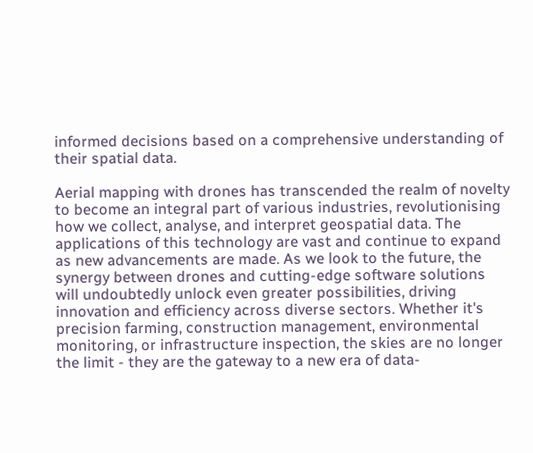informed decisions based on a comprehensive understanding of their spatial data.

Aerial mapping with drones has transcended the realm of novelty to become an integral part of various industries, revolutionising how we collect, analyse, and interpret geospatial data. The applications of this technology are vast and continue to expand as new advancements are made. As we look to the future, the synergy between drones and cutting-edge software solutions will undoubtedly unlock even greater possibilities, driving innovation and efficiency across diverse sectors. Whether it's precision farming, construction management, environmental monitoring, or infrastructure inspection, the skies are no longer the limit - they are the gateway to a new era of data-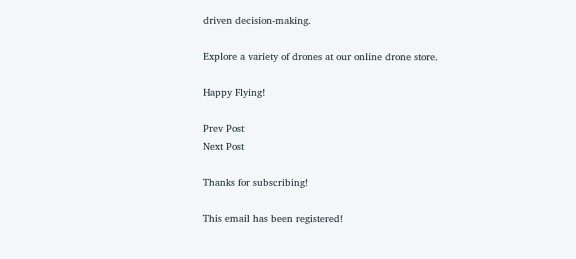driven decision-making.

Explore a variety of drones at our online drone store.

Happy Flying!

Prev Post
Next Post

Thanks for subscribing!

This email has been registered!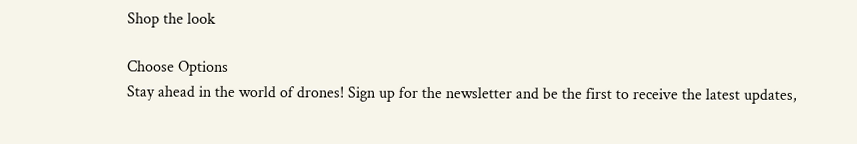Shop the look

Choose Options
Stay ahead in the world of drones! Sign up for the newsletter and be the first to receive the latest updates,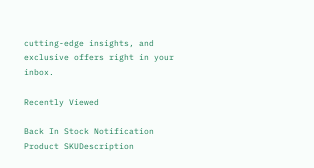cutting-edge insights, and exclusive offers right in your inbox.

Recently Viewed

Back In Stock Notification
Product SKUDescription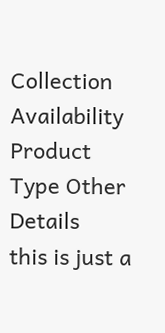Collection Availability Product Type Other Details
this is just a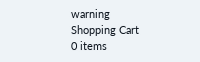warning
Shopping Cart
0 items